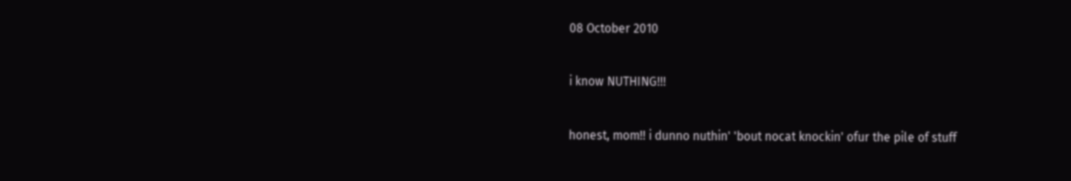08 October 2010

i know NUTHING!!!

honest, mom!! i dunno nuthin' 'bout nocat knockin' ofur the pile of stuff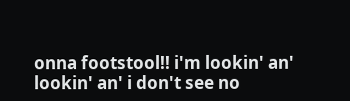onna footstool!! i'm lookin' an' lookin' an' i don't see no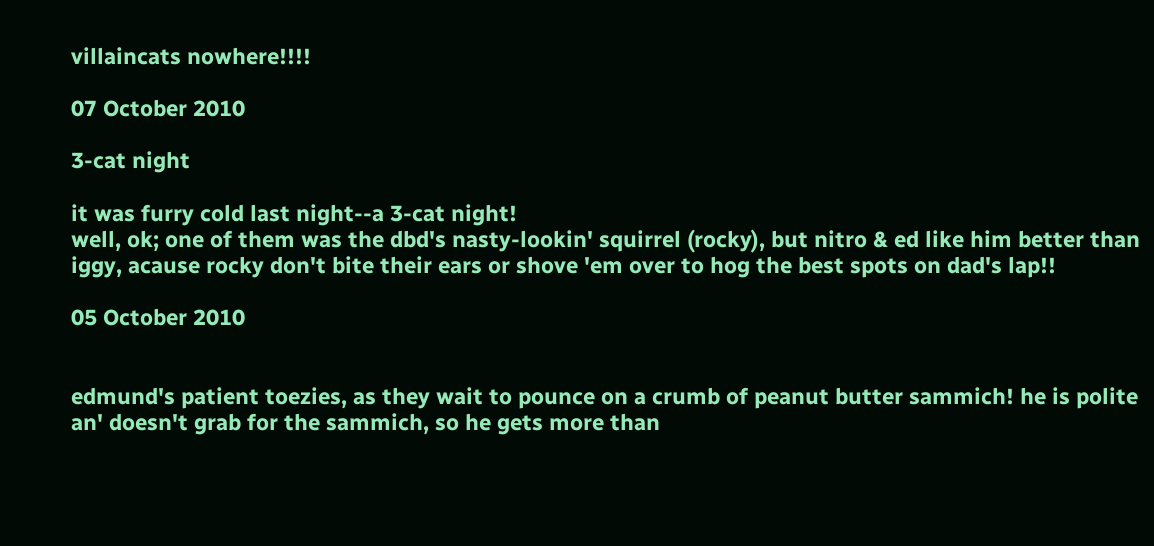villaincats nowhere!!!!

07 October 2010

3-cat night

it was furry cold last night--a 3-cat night!
well, ok; one of them was the dbd's nasty-lookin' squirrel (rocky), but nitro & ed like him better than iggy, acause rocky don't bite their ears or shove 'em over to hog the best spots on dad's lap!!

05 October 2010


edmund's patient toezies, as they wait to pounce on a crumb of peanut butter sammich! he is polite an' doesn't grab for the sammich, so he gets more than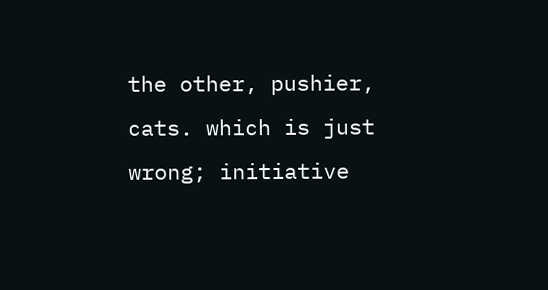the other, pushier, cats. which is just wrong; initiative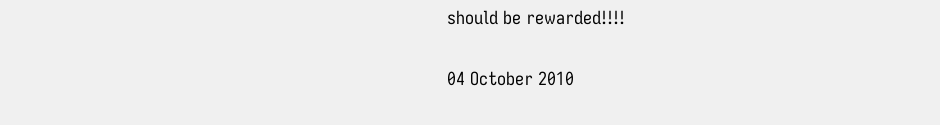should be rewarded!!!!

04 October 2010